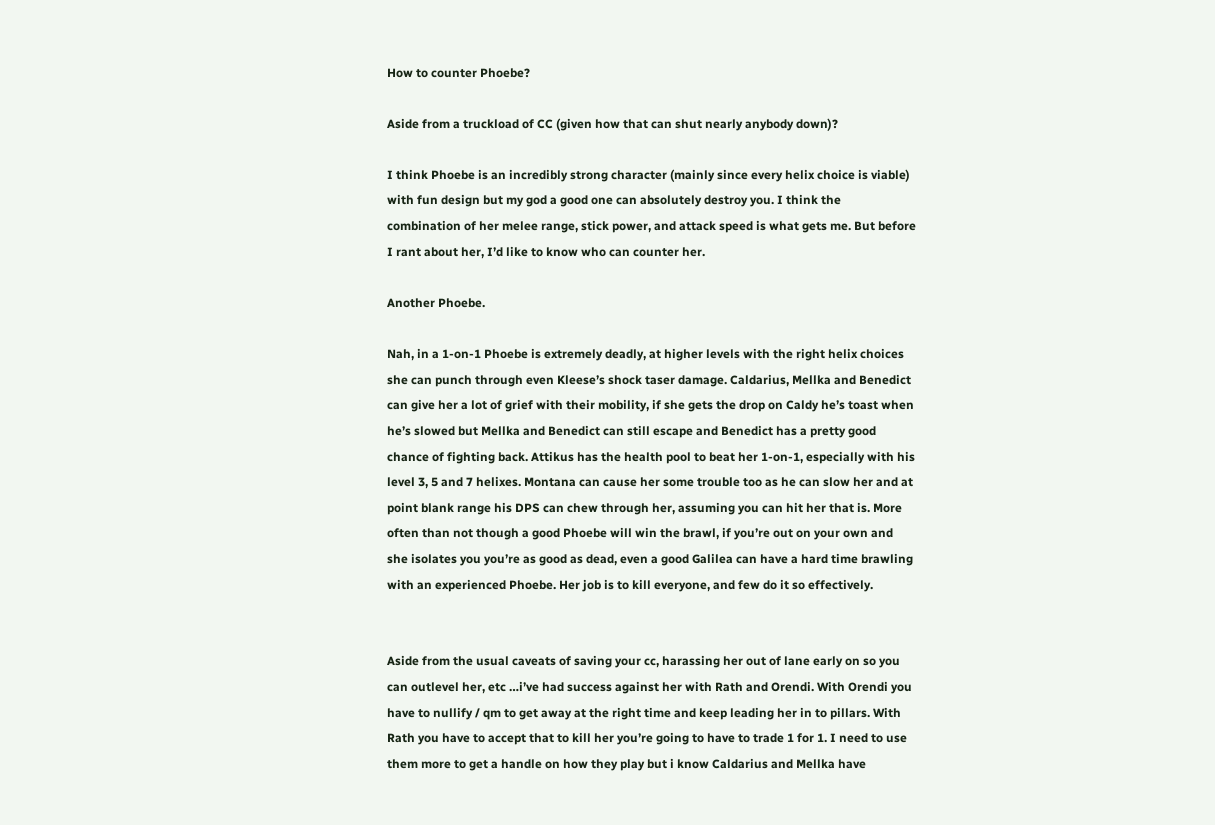How to counter Phoebe?

Aside from a truckload of CC (given how that can shut nearly anybody down)?

I think Phoebe is an incredibly strong character (mainly since every helix choice is viable) with fun design but my god a good one can absolutely destroy you. I think the combination of her melee range, stick power, and attack speed is what gets me. But before I rant about her, I’d like to know who can counter her.

Another Phoebe.

Nah, in a 1-on-1 Phoebe is extremely deadly, at higher levels with the right helix choices she can punch through even Kleese’s shock taser damage. Caldarius, Mellka and Benedict can give her a lot of grief with their mobility, if she gets the drop on Caldy he’s toast when he’s slowed but Mellka and Benedict can still escape and Benedict has a pretty good chance of fighting back. Attikus has the health pool to beat her 1-on-1, especially with his level 3, 5 and 7 helixes. Montana can cause her some trouble too as he can slow her and at point blank range his DPS can chew through her, assuming you can hit her that is. More often than not though a good Phoebe will win the brawl, if you’re out on your own and she isolates you you’re as good as dead, even a good Galilea can have a hard time brawling with an experienced Phoebe. Her job is to kill everyone, and few do it so effectively.


Aside from the usual caveats of saving your cc, harassing her out of lane early on so you can outlevel her, etc …i’ve had success against her with Rath and Orendi. With Orendi you have to nullify / qm to get away at the right time and keep leading her in to pillars. With Rath you have to accept that to kill her you’re going to have to trade 1 for 1. I need to use them more to get a handle on how they play but i know Caldarius and Mellka have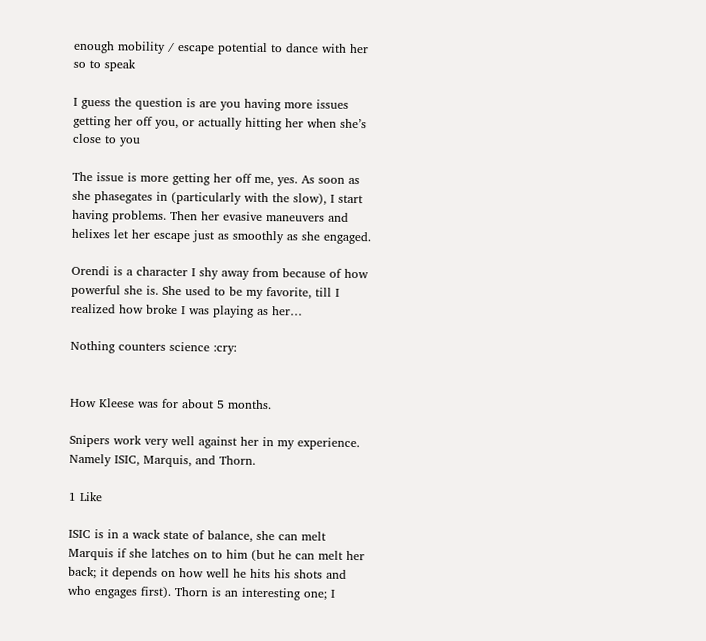enough mobility / escape potential to dance with her so to speak

I guess the question is are you having more issues getting her off you, or actually hitting her when she’s close to you

The issue is more getting her off me, yes. As soon as she phasegates in (particularly with the slow), I start having problems. Then her evasive maneuvers and helixes let her escape just as smoothly as she engaged.

Orendi is a character I shy away from because of how powerful she is. She used to be my favorite, till I realized how broke I was playing as her…

Nothing counters science :cry:


How Kleese was for about 5 months.

Snipers work very well against her in my experience. Namely ISIC, Marquis, and Thorn.

1 Like

ISIC is in a wack state of balance, she can melt Marquis if she latches on to him (but he can melt her back; it depends on how well he hits his shots and who engages first). Thorn is an interesting one; I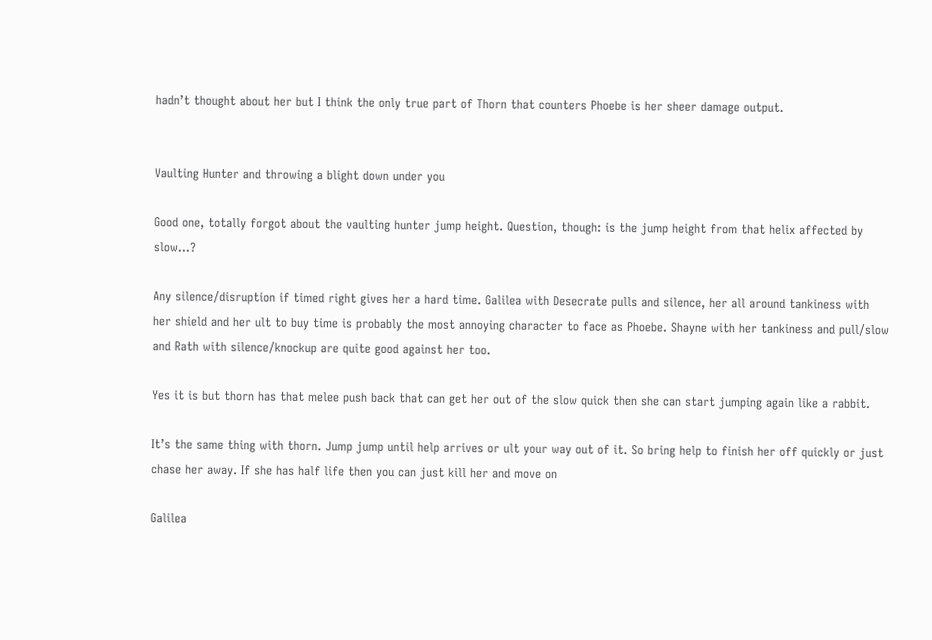hadn’t thought about her but I think the only true part of Thorn that counters Phoebe is her sheer damage output.


Vaulting Hunter and throwing a blight down under you

Good one, totally forgot about the vaulting hunter jump height. Question, though: is the jump height from that helix affected by slow…?

Any silence/disruption if timed right gives her a hard time. Galilea with Desecrate pulls and silence, her all around tankiness with her shield and her ult to buy time is probably the most annoying character to face as Phoebe. Shayne with her tankiness and pull/slow and Rath with silence/knockup are quite good against her too.

Yes it is but thorn has that melee push back that can get her out of the slow quick then she can start jumping again like a rabbit.

It’s the same thing with thorn. Jump jump until help arrives or ult your way out of it. So bring help to finish her off quickly or just chase her away. If she has half life then you can just kill her and move on

Galilea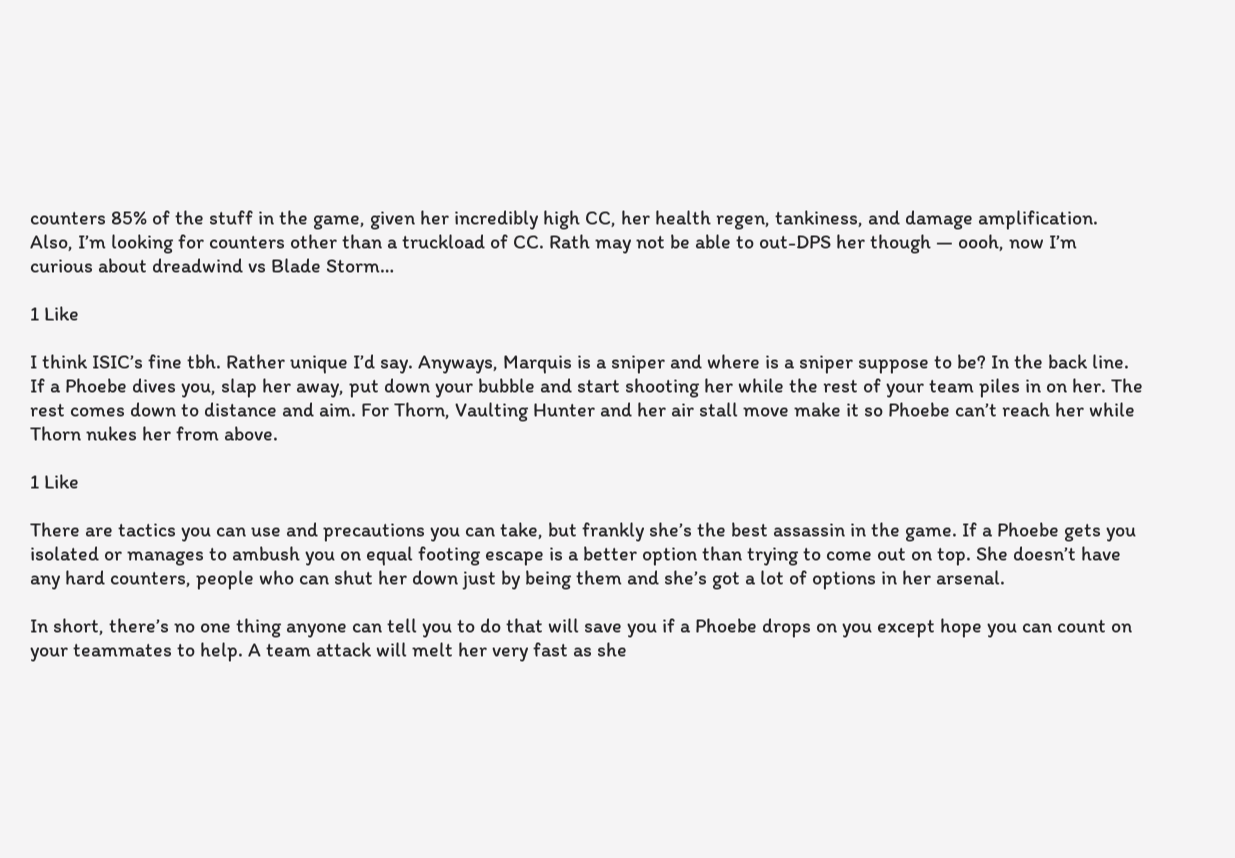counters 85% of the stuff in the game, given her incredibly high CC, her health regen, tankiness, and damage amplification. Also, I’m looking for counters other than a truckload of CC. Rath may not be able to out-DPS her though — oooh, now I’m curious about dreadwind vs Blade Storm…

1 Like

I think ISIC’s fine tbh. Rather unique I’d say. Anyways, Marquis is a sniper and where is a sniper suppose to be? In the back line. If a Phoebe dives you, slap her away, put down your bubble and start shooting her while the rest of your team piles in on her. The rest comes down to distance and aim. For Thorn, Vaulting Hunter and her air stall move make it so Phoebe can’t reach her while Thorn nukes her from above.

1 Like

There are tactics you can use and precautions you can take, but frankly she’s the best assassin in the game. If a Phoebe gets you isolated or manages to ambush you on equal footing escape is a better option than trying to come out on top. She doesn’t have any hard counters, people who can shut her down just by being them and she’s got a lot of options in her arsenal.

In short, there’s no one thing anyone can tell you to do that will save you if a Phoebe drops on you except hope you can count on your teammates to help. A team attack will melt her very fast as she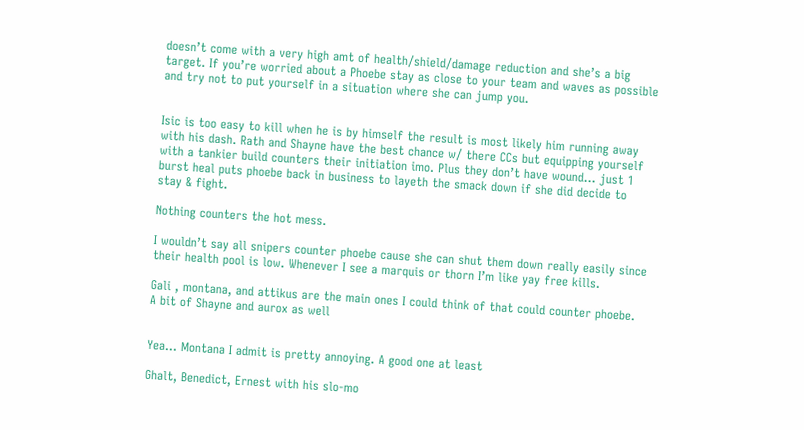doesn’t come with a very high amt of health/shield/damage reduction and she’s a big target. If you’re worried about a Phoebe stay as close to your team and waves as possible and try not to put yourself in a situation where she can jump you.


Isic is too easy to kill when he is by himself the result is most likely him running away with his dash. Rath and Shayne have the best chance w/ there CCs but equipping yourself with a tankier build counters their initiation imo. Plus they don’t have wound… just 1 burst heal puts phoebe back in business to layeth the smack down if she did decide to stay & fight.

Nothing counters the hot mess.

I wouldn’t say all snipers counter phoebe cause she can shut them down really easily since their health pool is low. Whenever I see a marquis or thorn I’m like yay free kills.

Gali , montana, and attikus are the main ones I could think of that could counter phoebe. A bit of Shayne and aurox as well


Yea… Montana I admit is pretty annoying. A good one at least

Ghalt, Benedict, Ernest with his slo-mo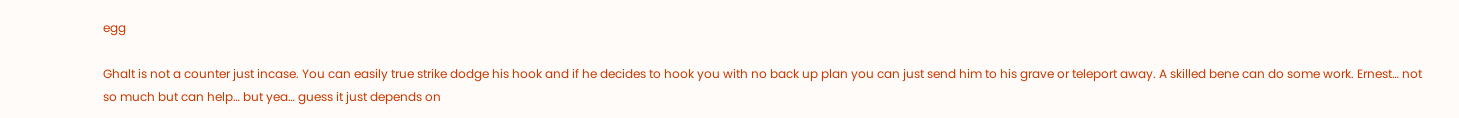egg

Ghalt is not a counter just incase. You can easily true strike dodge his hook and if he decides to hook you with no back up plan you can just send him to his grave or teleport away. A skilled bene can do some work. Ernest… not so much but can help… but yea… guess it just depends on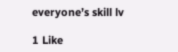everyone’s skill lv

1 Like